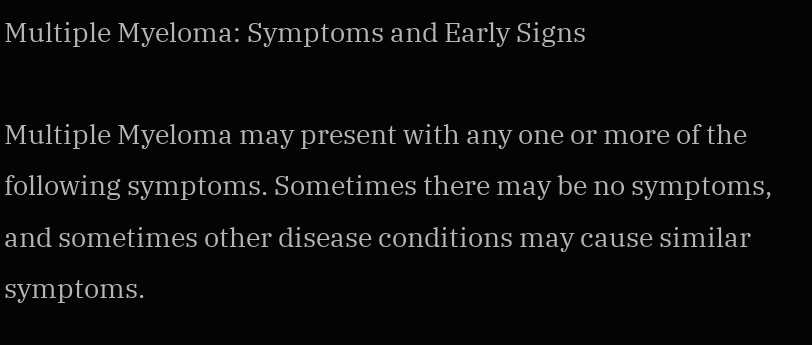Multiple Myeloma: Symptoms and Early Signs

Multiple Myeloma may present with any one or more of the following symptoms. Sometimes there may be no symptoms, and sometimes other disease conditions may cause similar symptoms.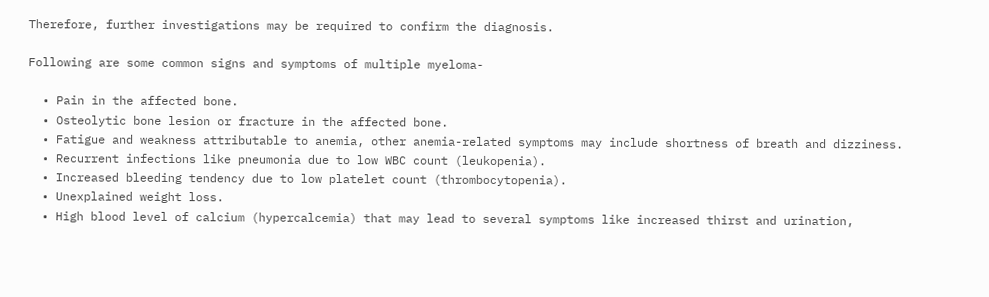Therefore, further investigations may be required to confirm the diagnosis.

Following are some common signs and symptoms of multiple myeloma-

  • Pain in the affected bone.
  • Osteolytic bone lesion or fracture in the affected bone.
  • Fatigue and weakness attributable to anemia, other anemia-related symptoms may include shortness of breath and dizziness.
  • Recurrent infections like pneumonia due to low WBC count (leukopenia).
  • Increased bleeding tendency due to low platelet count (thrombocytopenia).
  • Unexplained weight loss.
  • High blood level of calcium (hypercalcemia) that may lead to several symptoms like increased thirst and urination,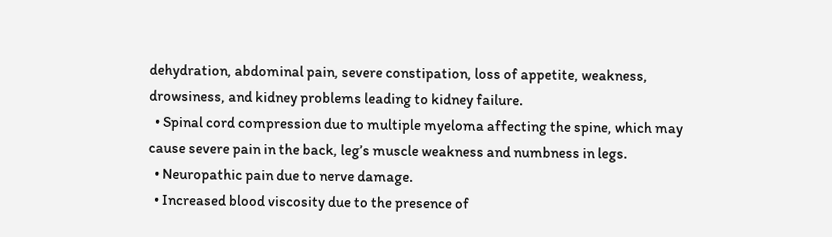dehydration, abdominal pain, severe constipation, loss of appetite, weakness, drowsiness, and kidney problems leading to kidney failure.
  • Spinal cord compression due to multiple myeloma affecting the spine, which may cause severe pain in the back, leg’s muscle weakness and numbness in legs.
  • Neuropathic pain due to nerve damage.
  • Increased blood viscosity due to the presence of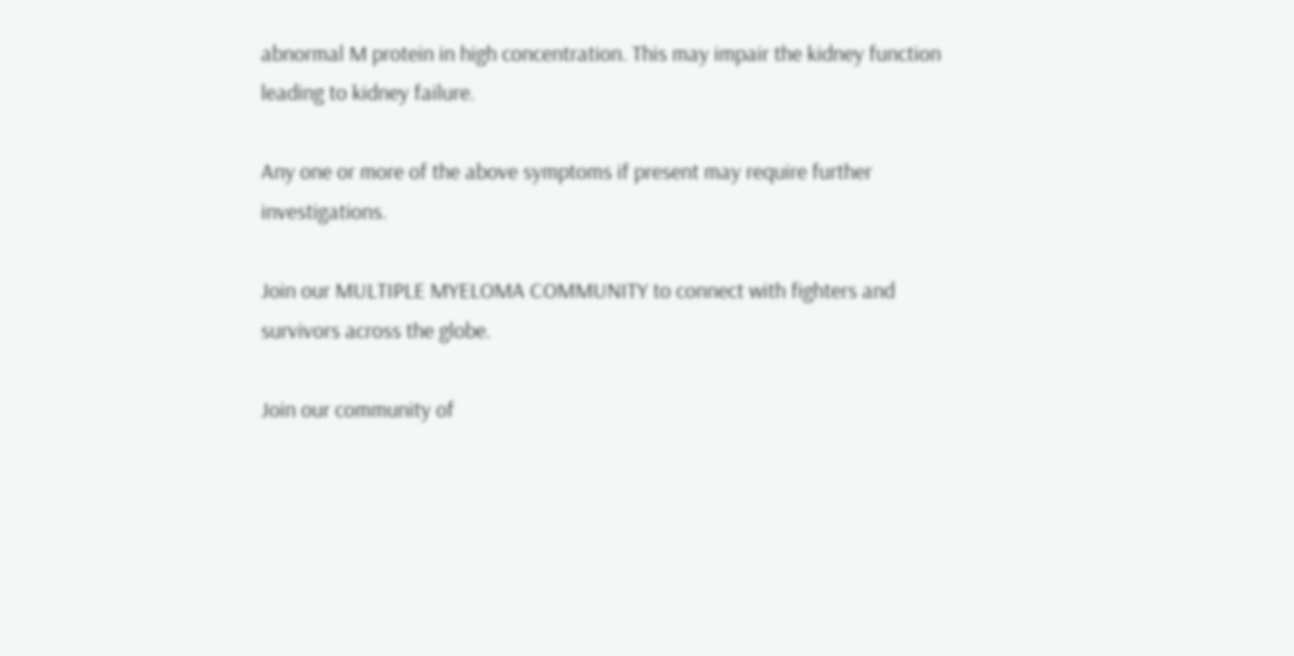abnormal M protein in high concentration. This may impair the kidney function leading to kidney failure.

Any one or more of the above symptoms if present may require further investigations.

Join our MULTIPLE MYELOMA COMMUNITY to connect with fighters and survivors across the globe.

Join our community of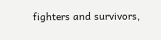fighters and survivors,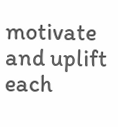motivate and uplift each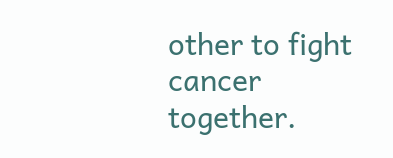other to fight cancer together.